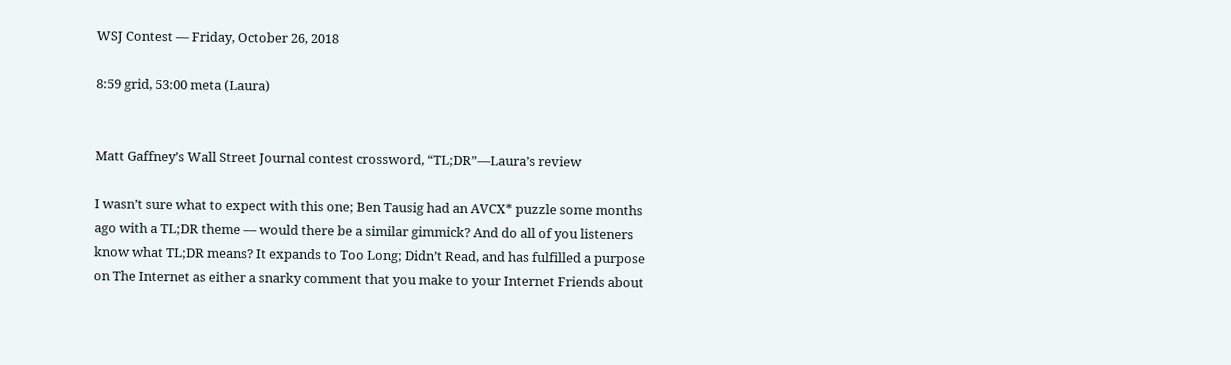WSJ Contest — Friday, October 26, 2018

8:59 grid, 53:00 meta (Laura)


Matt Gaffney’s Wall Street Journal contest crossword, “TL;DR”—Laura’s review

I wasn’t sure what to expect with this one; Ben Tausig had an AVCX* puzzle some months ago with a TL;DR theme — would there be a similar gimmick? And do all of you listeners know what TL;DR means? It expands to Too Long; Didn’t Read, and has fulfilled a purpose on The Internet as either a snarky comment that you make to your Internet Friends about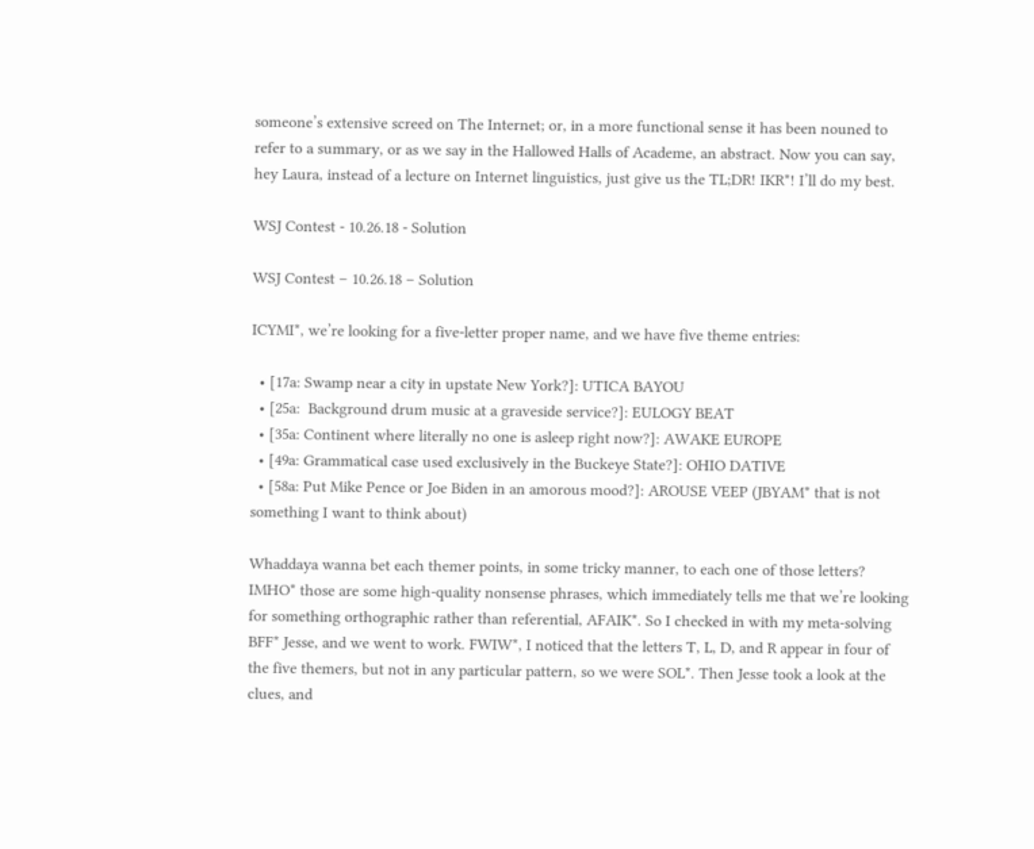someone’s extensive screed on The Internet; or, in a more functional sense it has been nouned to refer to a summary, or as we say in the Hallowed Halls of Academe, an abstract. Now you can say, hey Laura, instead of a lecture on Internet linguistics, just give us the TL;DR! IKR*! I’ll do my best.

WSJ Contest - 10.26.18 - Solution

WSJ Contest – 10.26.18 – Solution

ICYMI*, we’re looking for a five-letter proper name, and we have five theme entries:

  • [17a: Swamp near a city in upstate New York?]: UTICA BAYOU
  • [25a:  Background drum music at a graveside service?]: EULOGY BEAT
  • [35a: Continent where literally no one is asleep right now?]: AWAKE EUROPE
  • [49a: Grammatical case used exclusively in the Buckeye State?]: OHIO DATIVE
  • [58a: Put Mike Pence or Joe Biden in an amorous mood?]: AROUSE VEEP (JBYAM* that is not something I want to think about)

Whaddaya wanna bet each themer points, in some tricky manner, to each one of those letters? IMHO* those are some high-quality nonsense phrases, which immediately tells me that we’re looking for something orthographic rather than referential, AFAIK*. So I checked in with my meta-solving BFF* Jesse, and we went to work. FWIW*, I noticed that the letters T, L, D, and R appear in four of the five themers, but not in any particular pattern, so we were SOL*. Then Jesse took a look at the clues, and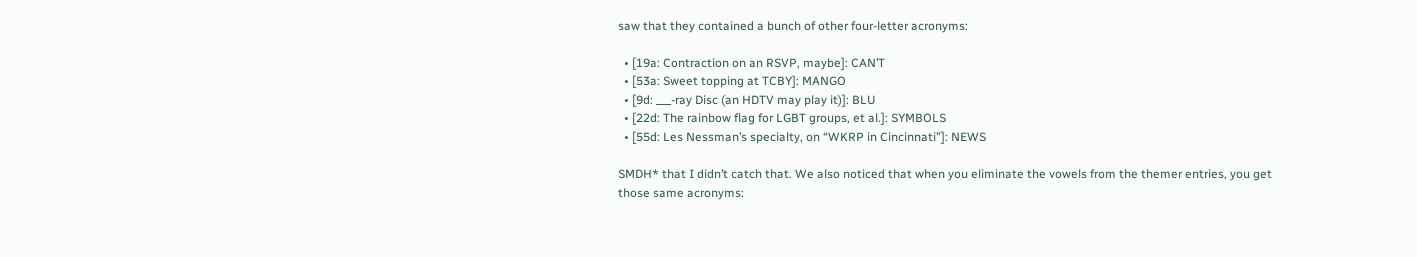saw that they contained a bunch of other four-letter acronyms:

  • [19a: Contraction on an RSVP, maybe]: CAN’T
  • [53a: Sweet topping at TCBY]: MANGO
  • [9d: ___-ray Disc (an HDTV may play it)]: BLU
  • [22d: The rainbow flag for LGBT groups, et al.]: SYMBOLS
  • [55d: Les Nessman’s specialty, on “WKRP in Cincinnati”]: NEWS

SMDH* that I didn’t catch that. We also noticed that when you eliminate the vowels from the themer entries, you get those same acronyms: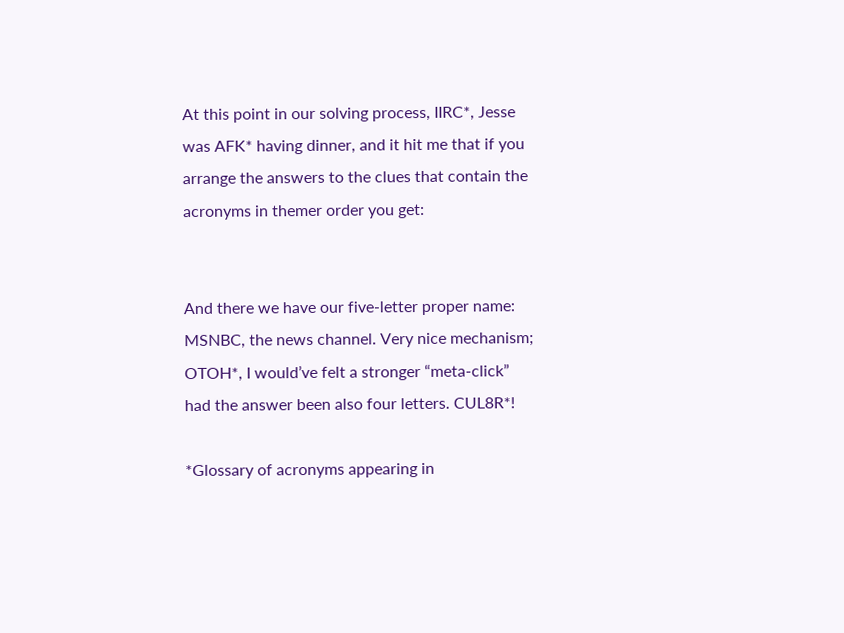At this point in our solving process, IIRC*, Jesse was AFK* having dinner, and it hit me that if you arrange the answers to the clues that contain the acronyms in themer order you get:


And there we have our five-letter proper name: MSNBC, the news channel. Very nice mechanism; OTOH*, I would’ve felt a stronger “meta-click” had the answer been also four letters. CUL8R*!

*Glossary of acronyms appearing in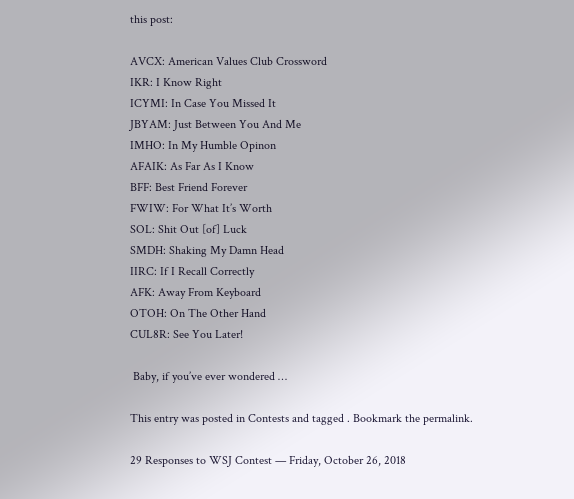this post:

AVCX: American Values Club Crossword
IKR: I Know Right
ICYMI: In Case You Missed It
JBYAM: Just Between You And Me
IMHO: In My Humble Opinon
AFAIK: As Far As I Know
BFF: Best Friend Forever
FWIW: For What It’s Worth
SOL: Shit Out [of] Luck
SMDH: Shaking My Damn Head
IIRC: If I Recall Correctly
AFK: Away From Keyboard
OTOH: On The Other Hand
CUL8R: See You Later!

 Baby, if you’ve ever wondered …

This entry was posted in Contests and tagged . Bookmark the permalink.

29 Responses to WSJ Contest — Friday, October 26, 2018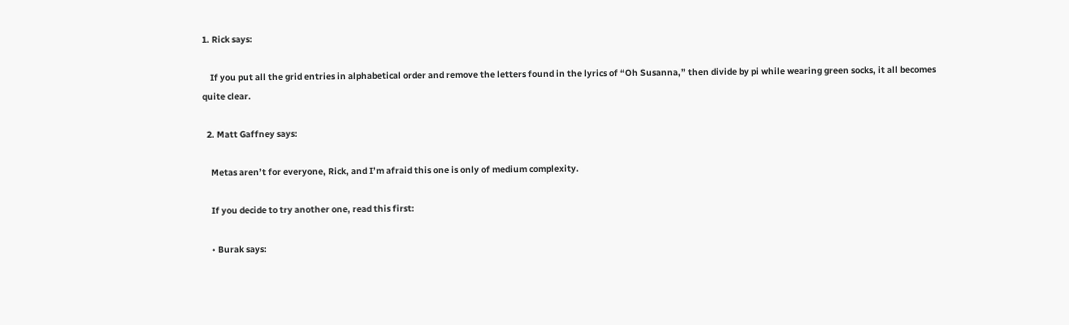1. Rick says:

    If you put all the grid entries in alphabetical order and remove the letters found in the lyrics of “Oh Susanna,” then divide by pi while wearing green socks, it all becomes quite clear.

  2. Matt Gaffney says:

    Metas aren’t for everyone, Rick, and I’m afraid this one is only of medium complexity.

    If you decide to try another one, read this first:

    • Burak says: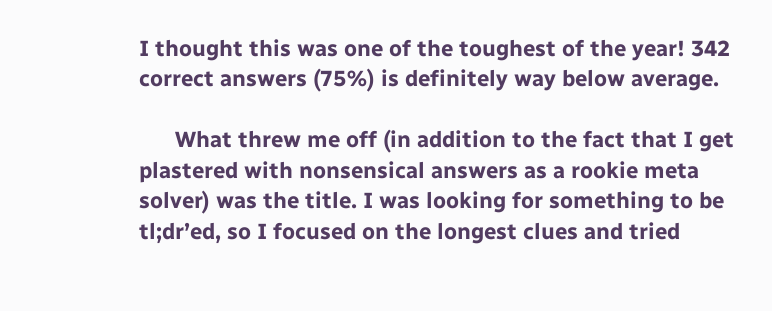I thought this was one of the toughest of the year! 342 correct answers (75%) is definitely way below average.

      What threw me off (in addition to the fact that I get plastered with nonsensical answers as a rookie meta solver) was the title. I was looking for something to be tl;dr’ed, so I focused on the longest clues and tried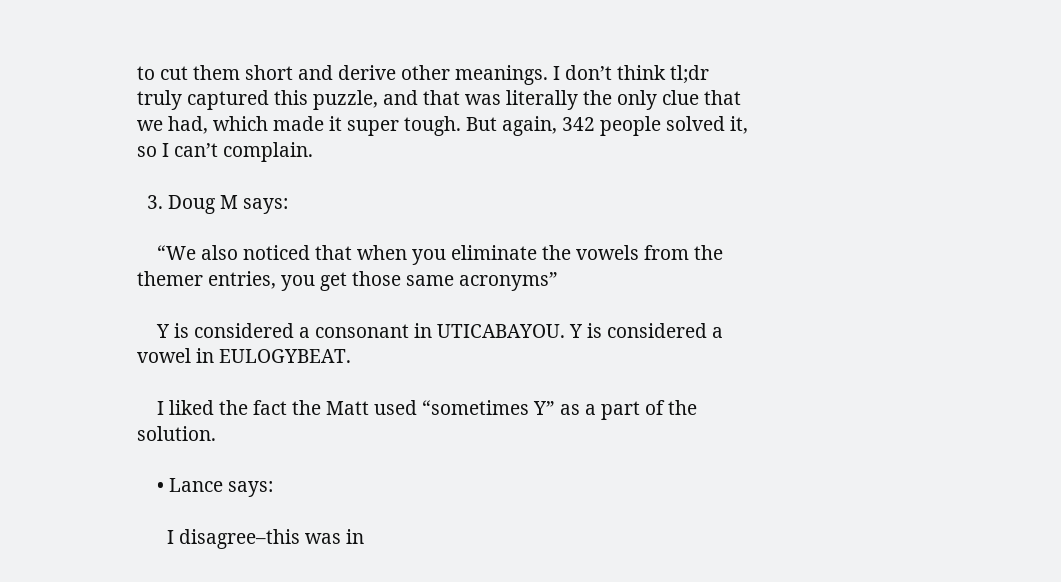to cut them short and derive other meanings. I don’t think tl;dr truly captured this puzzle, and that was literally the only clue that we had, which made it super tough. But again, 342 people solved it, so I can’t complain.

  3. Doug M says:

    “We also noticed that when you eliminate the vowels from the themer entries, you get those same acronyms”

    Y is considered a consonant in UTICABAYOU. Y is considered a vowel in EULOGYBEAT.

    I liked the fact the Matt used “sometimes Y” as a part of the solution.

    • Lance says:

      I disagree–this was in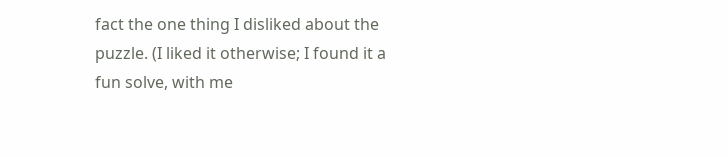fact the one thing I disliked about the puzzle. (I liked it otherwise; I found it a fun solve, with me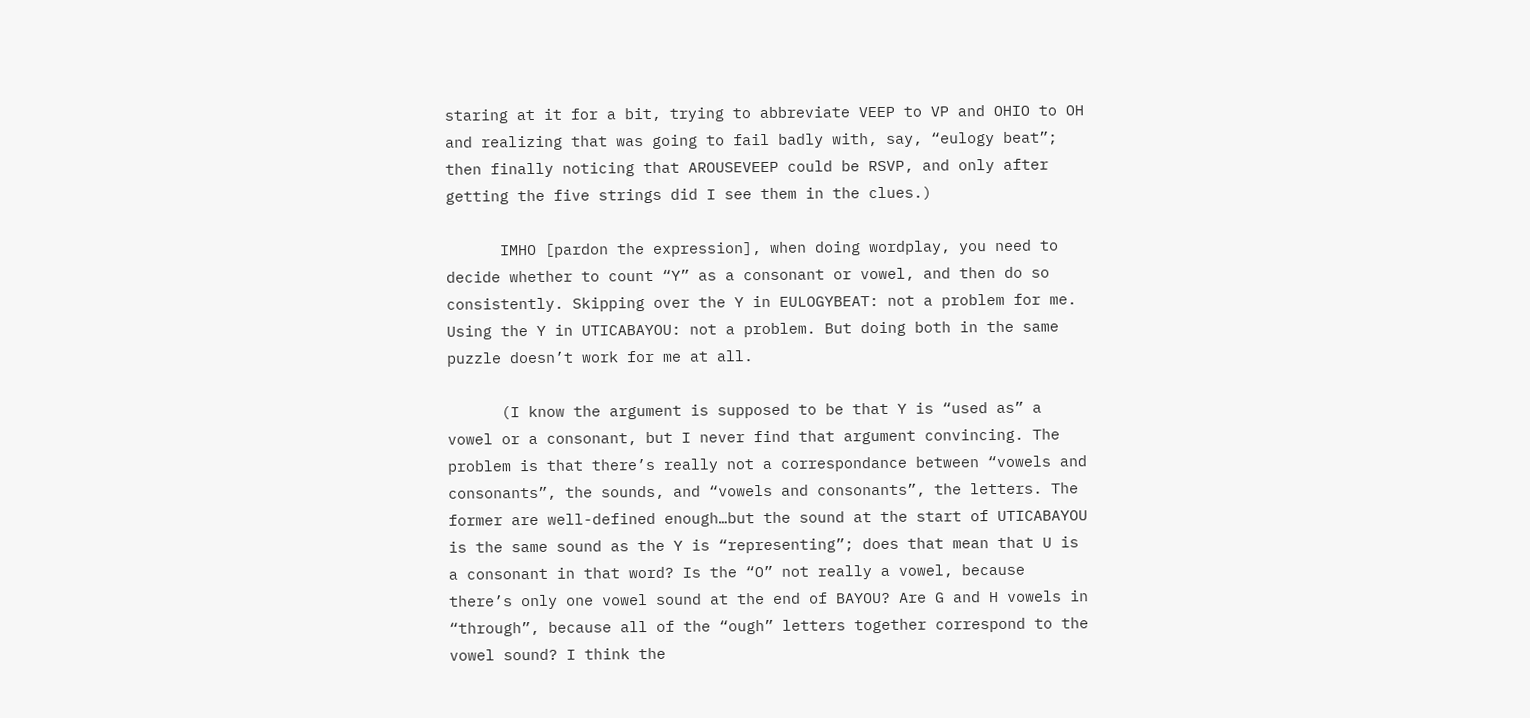staring at it for a bit, trying to abbreviate VEEP to VP and OHIO to OH and realizing that was going to fail badly with, say, “eulogy beat”; then finally noticing that AROUSEVEEP could be RSVP, and only after getting the five strings did I see them in the clues.)

      IMHO [pardon the expression], when doing wordplay, you need to decide whether to count “Y” as a consonant or vowel, and then do so consistently. Skipping over the Y in EULOGYBEAT: not a problem for me. Using the Y in UTICABAYOU: not a problem. But doing both in the same puzzle doesn’t work for me at all.

      (I know the argument is supposed to be that Y is “used as” a vowel or a consonant, but I never find that argument convincing. The problem is that there’s really not a correspondance between “vowels and consonants”, the sounds, and “vowels and consonants”, the letters. The former are well-defined enough…but the sound at the start of UTICABAYOU is the same sound as the Y is “representing”; does that mean that U is a consonant in that word? Is the “O” not really a vowel, because there’s only one vowel sound at the end of BAYOU? Are G and H vowels in “through”, because all of the “ough” letters together correspond to the vowel sound? I think the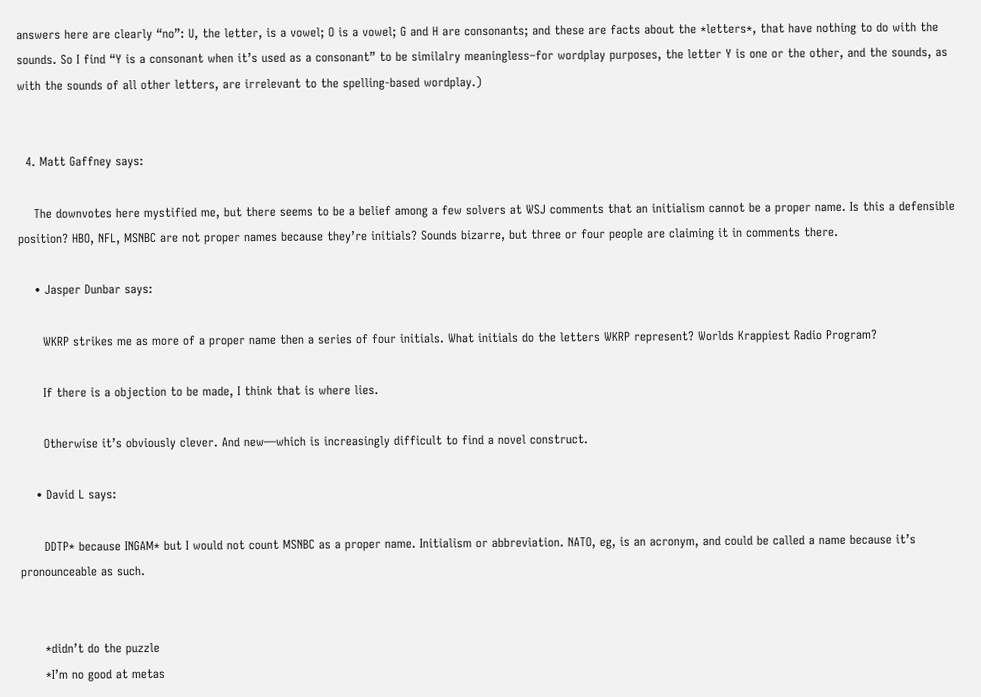answers here are clearly “no”: U, the letter, is a vowel; O is a vowel; G and H are consonants; and these are facts about the *letters*, that have nothing to do with the sounds. So I find “Y is a consonant when it’s used as a consonant” to be similalry meaningless–for wordplay purposes, the letter Y is one or the other, and the sounds, as with the sounds of all other letters, are irrelevant to the spelling-based wordplay.)


  4. Matt Gaffney says:

    The downvotes here mystified me, but there seems to be a belief among a few solvers at WSJ comments that an initialism cannot be a proper name. Is this a defensible position? HBO, NFL, MSNBC are not proper names because they’re initials? Sounds bizarre, but three or four people are claiming it in comments there.

    • Jasper Dunbar says:

      WKRP strikes me as more of a proper name then a series of four initials. What initials do the letters WKRP represent? Worlds Krappiest Radio Program?

      If there is a objection to be made, I think that is where lies.

      Otherwise it’s obviously clever. And new—which is increasingly difficult to find a novel construct.

    • David L says:

      DDTP* because INGAM* but I would not count MSNBC as a proper name. Initialism or abbreviation. NATO, eg, is an acronym, and could be called a name because it’s pronounceable as such.


      *didn’t do the puzzle
      *I’m no good at metas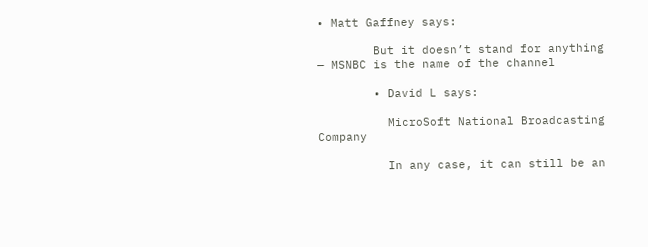• Matt Gaffney says:

        But it doesn’t stand for anything — MSNBC is the name of the channel

        • David L says:

          MicroSoft National Broadcasting Company

          In any case, it can still be an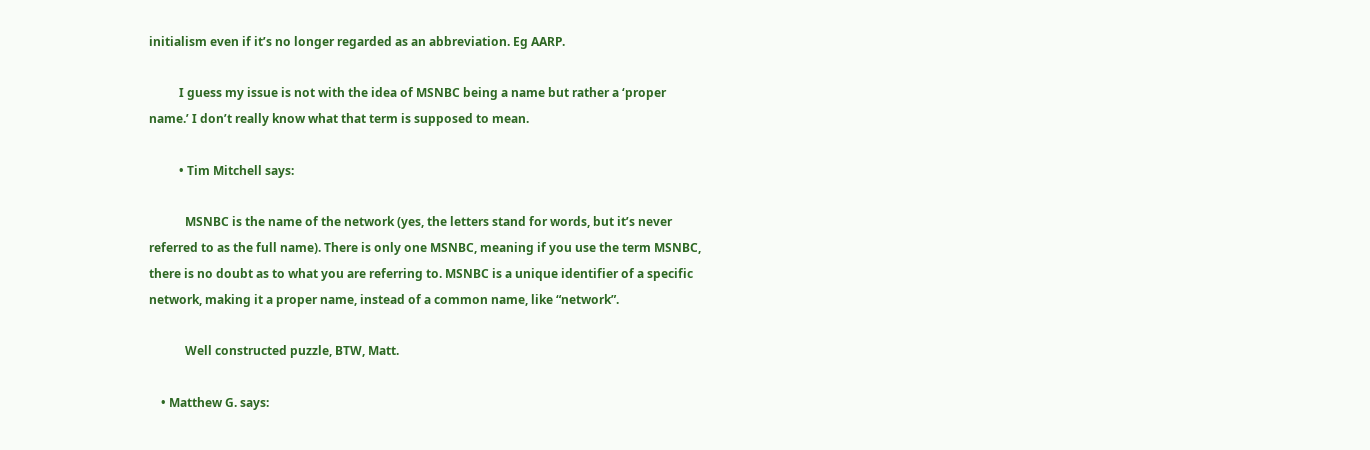initialism even if it’s no longer regarded as an abbreviation. Eg AARP.

          I guess my issue is not with the idea of MSNBC being a name but rather a ‘proper name.’ I don’t really know what that term is supposed to mean.

          • Tim Mitchell says:

            MSNBC is the name of the network (yes, the letters stand for words, but it’s never referred to as the full name). There is only one MSNBC, meaning if you use the term MSNBC, there is no doubt as to what you are referring to. MSNBC is a unique identifier of a specific network, making it a proper name, instead of a common name, like “network”.

            Well constructed puzzle, BTW, Matt.

    • Matthew G. says: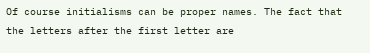Of course initialisms can be proper names. The fact that the letters after the first letter are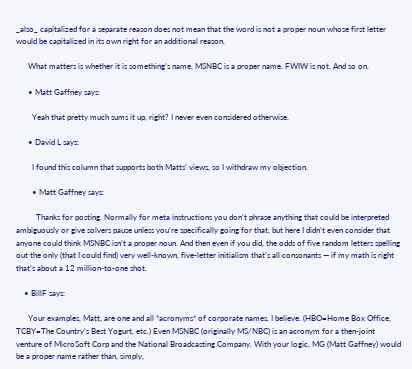_also_ capitalized for a separate reason does not mean that the word is not a proper noun whose first letter would be capitalized in its own right for an additional reason.

      What matters is whether it is something’s name. MSNBC is a proper name. FWIW is not. And so on.

      • Matt Gaffney says:

        Yeah that pretty much sums it up, right? I never even considered otherwise.

      • David L says:

        I found this column that supports both Matts’ views, so I withdraw my objection.

        • Matt Gaffney says:

          Thanks for posting. Normally for meta instructions you don’t phrase anything that could be interpreted ambiguously or give solvers pause unless you’re specifically going for that, but here I didn’t even consider that anyone could think MSNBC isn’t a proper noun. And then even if you did, the odds of five random letters spelling out the only (that I could find) very well-known, five-letter initialism that’s all consonants — if my math is right that’s about a 12 million-to-one shot.

    • BillF says:

      Your examples, Matt, are one and all *acronyms* of corporate names, I believe. (HBO=Home Box Office, TCBY=The Country’s Best Yogurt, etc.) Even MSNBC (originally MS/NBC) is an acronym for a then-joint venture of MicroSoft Corp and the National Broadcasting Company. With your logic, MG (Matt Gaffney) would be a proper name rather than, simply,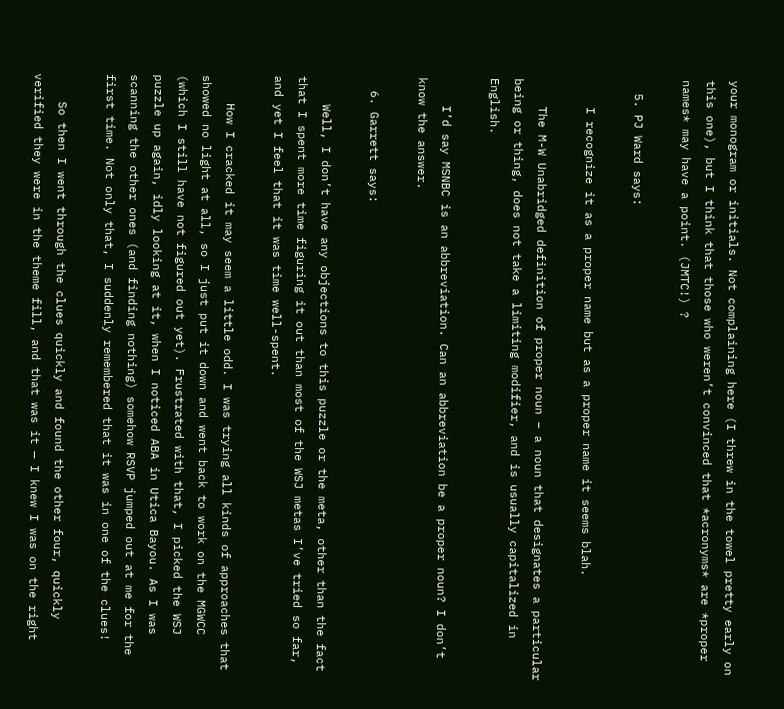your monogram or initials. Not complaining here (I threw in the towel pretty early on this one), but I think that those who weren’t convinced that *acronyms* are *proper names* may have a point. (JMTC!) ?

  5. PJ Ward says:

    I recognize it as a proper name but as a proper name it seems blah.

    The M-W Unabridged definition of proper noun – a noun that designates a particular being or thing, does not take a limiting modifier, and is usually capitalized in English.

    I’d say MSNBC is an abbreviation. Can an abbreviation be a proper noun? I don’t know the answer.

  6. Garrett says:

    Well, I don’t have any objections to this puzzle or the meta, other than the fact that I spent more time figuring it out than most of the WSJ metas I’ve tried so far, and yet I feel that it was time well-spent.

    How I cracked it may seem a little odd. I was trying all kinds of approaches that showed no light at all, so I just put it down and went back to work on the MGWCC (which I still have not figured out yet). Frustrated with that, I picked the WSJ puzzle up again, idly looking at it, when I noticed ABA in Utica Bayou. As I was scanning the other ones (and finding nothing) somehow RSVP jumped out at me for the first time. Not only that, I suddenly remembered that it was in one of the clues!

    So then I went through the clues quickly and found the other four, quickly verified they were in the theme fill, and that was it — I knew I was on the right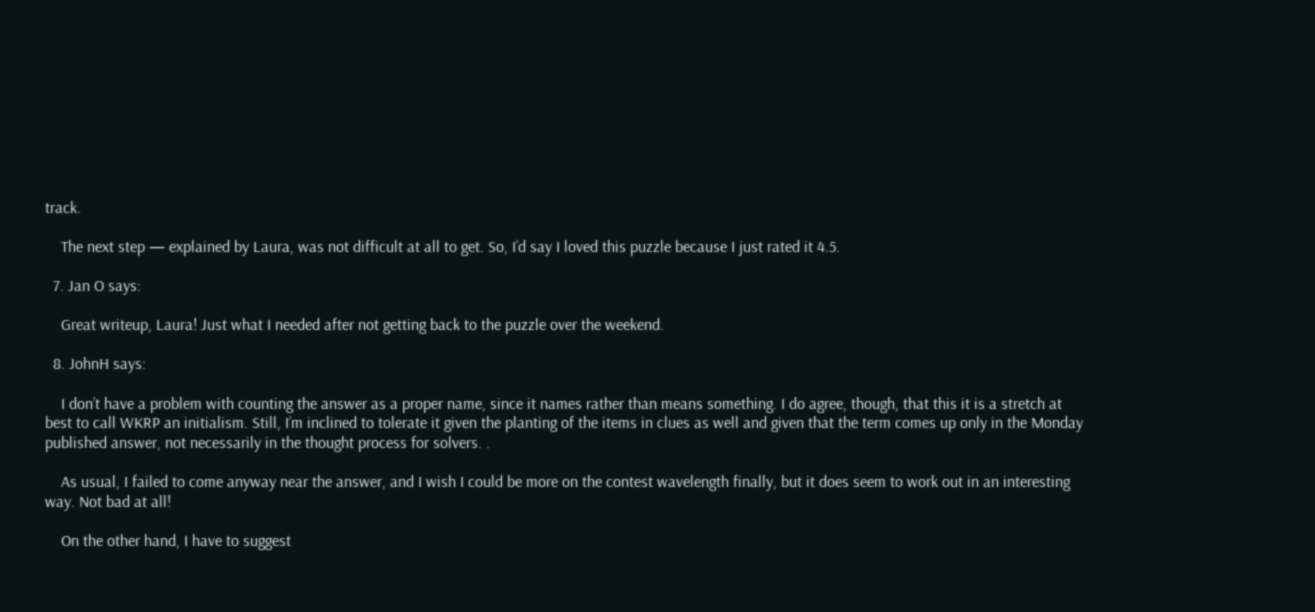track.

    The next step — explained by Laura, was not difficult at all to get. So, I’d say I loved this puzzle because I just rated it 4.5.

  7. Jan O says:

    Great writeup, Laura! Just what I needed after not getting back to the puzzle over the weekend.

  8. JohnH says:

    I don’t have a problem with counting the answer as a proper name, since it names rather than means something. I do agree, though, that this it is a stretch at best to call WKRP an initialism. Still, I’m inclined to tolerate it given the planting of the items in clues as well and given that the term comes up only in the Monday published answer, not necessarily in the thought process for solvers. .

    As usual, I failed to come anyway near the answer, and I wish I could be more on the contest wavelength finally, but it does seem to work out in an interesting way. Not bad at all!

    On the other hand, I have to suggest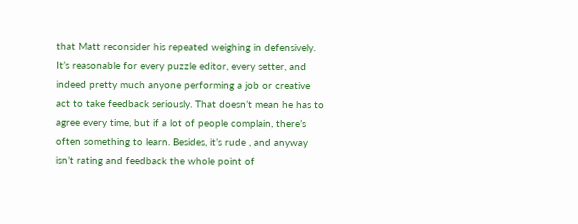that Matt reconsider his repeated weighing in defensively. It’s reasonable for every puzzle editor, every setter, and indeed pretty much anyone performing a job or creative act to take feedback seriously. That doesn’t mean he has to agree every time, but if a lot of people complain, there’s often something to learn. Besides, it’s rude , and anyway isn’t rating and feedback the whole point of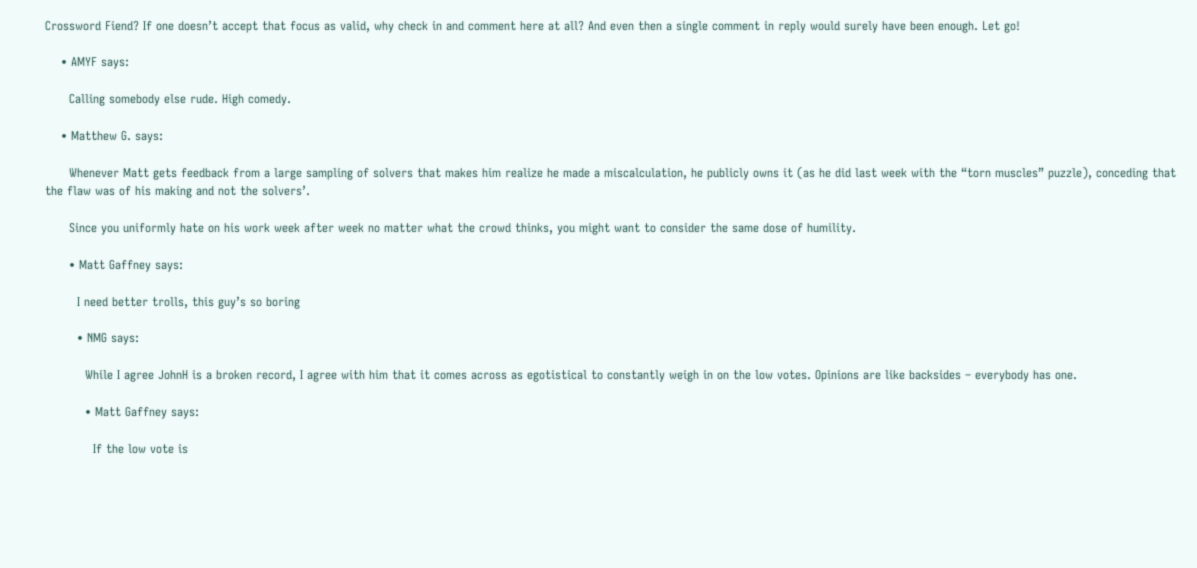Crossword Fiend? If one doesn’t accept that focus as valid, why check in and comment here at all? And even then a single comment in reply would surely have been enough. Let go!

    • AMYF says:

      Calling somebody else rude. High comedy.

    • Matthew G. says:

      Whenever Matt gets feedback from a large sampling of solvers that makes him realize he made a miscalculation, he publicly owns it (as he did last week with the “torn muscles” puzzle), conceding that the flaw was of his making and not the solvers’.

      Since you uniformly hate on his work week after week no matter what the crowd thinks, you might want to consider the same dose of humility.

      • Matt Gaffney says:

        I need better trolls, this guy’s so boring

        • NMG says:

          While I agree JohnH is a broken record, I agree with him that it comes across as egotistical to constantly weigh in on the low votes. Opinions are like backsides – everybody has one.

          • Matt Gaffney says:

            If the low vote is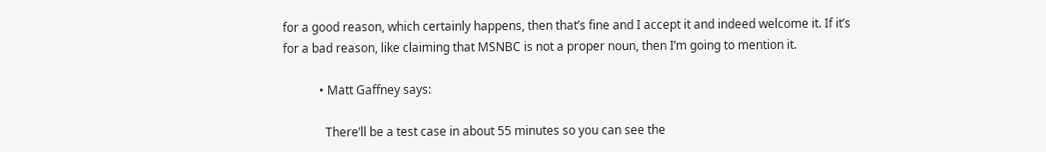for a good reason, which certainly happens, then that’s fine and I accept it and indeed welcome it. If it’s for a bad reason, like claiming that MSNBC is not a proper noun, then I’m going to mention it.

            • Matt Gaffney says:

              There’ll be a test case in about 55 minutes so you can see the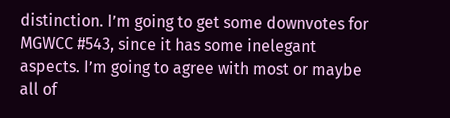distinction. I’m going to get some downvotes for MGWCC #543, since it has some inelegant aspects. I’m going to agree with most or maybe all of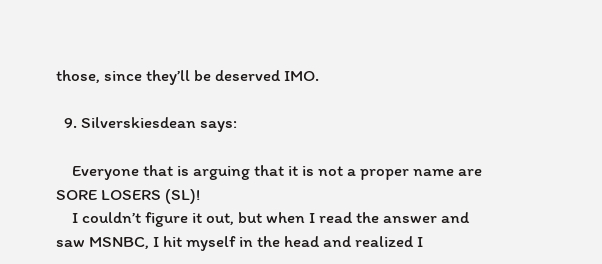those, since they’ll be deserved IMO.

  9. Silverskiesdean says:

    Everyone that is arguing that it is not a proper name are SORE LOSERS (SL)!
    I couldn’t figure it out, but when I read the answer and saw MSNBC, I hit myself in the head and realized I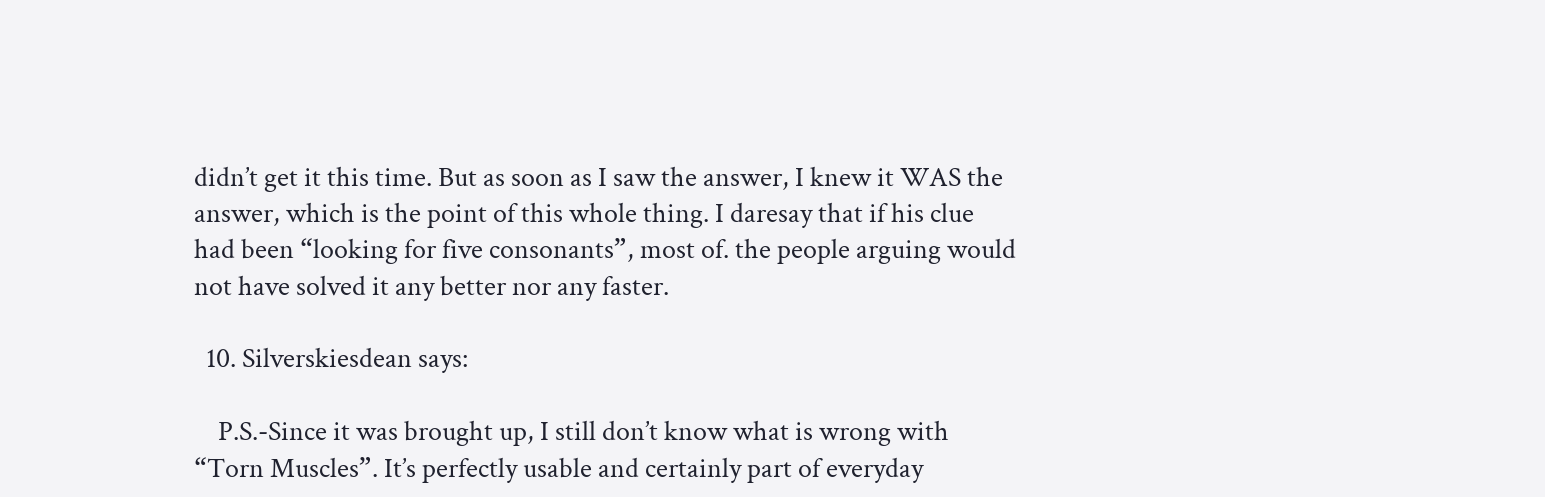didn’t get it this time. But as soon as I saw the answer, I knew it WAS the answer, which is the point of this whole thing. I daresay that if his clue had been “looking for five consonants”, most of. the people arguing would not have solved it any better nor any faster.

  10. Silverskiesdean says:

    P.S.-Since it was brought up, I still don’t know what is wrong with “Torn Muscles”. It’s perfectly usable and certainly part of everyday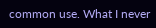common use. What I never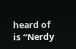heard of is “Nerdy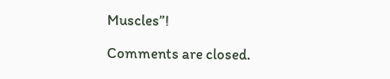Muscles”!

Comments are closed.